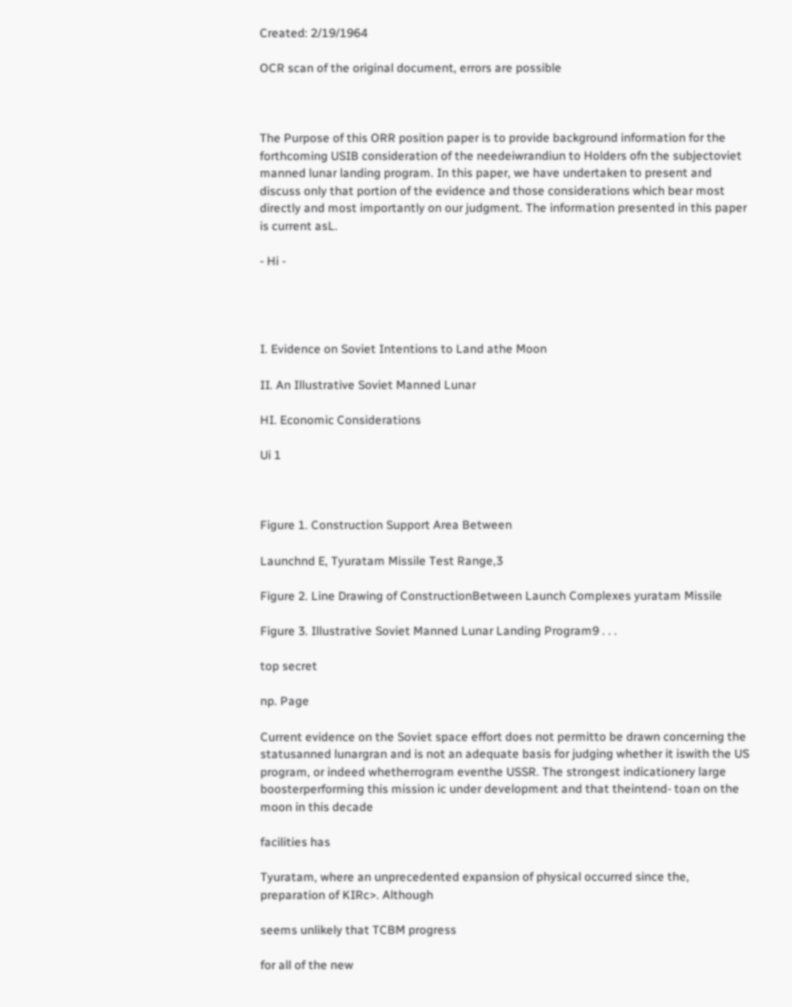Created: 2/19/1964

OCR scan of the original document, errors are possible



The Purpose of this ORR position paper is to provide background information for the forthcoming USIB consideration of the needeiwrandiun to Holders ofn the subjectoviet manned lunar landing program. In this paper, we have undertaken to present and discuss only that portion of the evidence and those considerations which bear most directly and most importantly on our judgment. The information presented in this paper is current asL.

- Hi -




I. Evidence on Soviet Intentions to Land athe Moon

II. An Illustrative Soviet Manned Lunar

HI. Economic Considerations

Ui 1



Figure 1. Construction Support Area Between

Launchnd E, Tyuratam Missile Test Range,3

Figure 2. Line Drawing of ConstructionBetween Launch Complexes yuratam Missile

Figure 3. Illustrative Soviet Manned Lunar Landing Program9 . . .

top secret

np. Page

Current evidence on the Soviet space effort does not permitto be drawn concerning the statusanned lunargran and is not an adequate basis for judging whether it iswith the US program, or indeed whetherrogram eventhe USSR. The strongest indicationery large boosterperforming this mission ic under development and that theintend- toan on the moon in this decade

facilities has

Tyuratam, where an unprecedented expansion of physical occurred since the, preparation of KIRc>. Although

seems unlikely that TCBM progress

for all of the new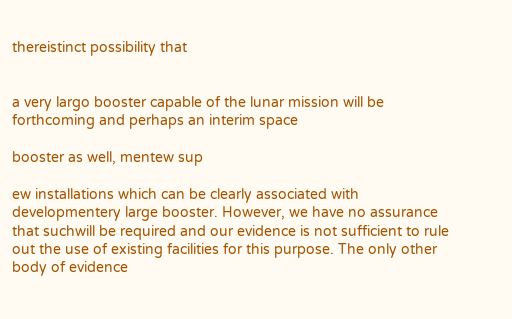thereistinct possibility that


a very largo booster capable of the lunar mission will be forthcoming and perhaps an interim space

booster as well, mentew sup

ew installations which can be clearly associated with developmentery large booster. However, we have no assurance that suchwill be required and our evidence is not sufficient to rule out the use of existing facilities for this purpose. The only other body of evidence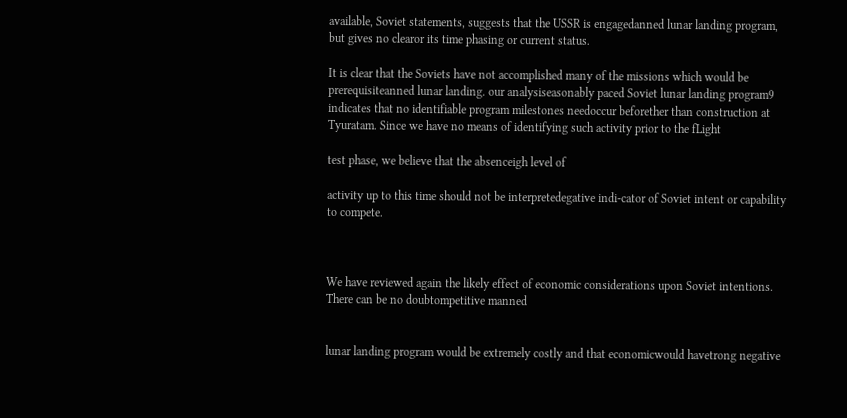available, Soviet statements, suggests that the USSR is engagedanned lunar landing program, but gives no clearor its time phasing or current status.

It is clear that the Soviets have not accomplished many of the missions which would be prerequisiteanned lunar landing. our analysiseasonably paced Soviet lunar landing program9 indicates that no identifiable program milestones needoccur beforether than construction at Tyuratam. Since we have no means of identifying such activity prior to the fLight

test phase, we believe that the absenceigh level of

activity up to this time should not be interpretedegative indi-cator of Soviet intent or capability to compete.



We have reviewed again the likely effect of economic considerations upon Soviet intentions. There can be no doubtompetitive manned


lunar landing program would be extremely costly and that economicwould havetrong negative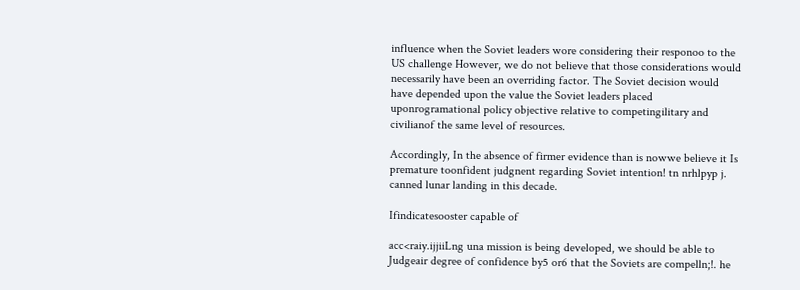influence when the Soviet leaders wore considering their responoo to the US challenge However, we do not believe that those considerations would necessarily have been an overriding factor. The Soviet decision would have depended upon the value the Soviet leaders placed uponrogramational policy objective relative to competingilitary and civilianof the same level of resources.

Accordingly, In the absence of firmer evidence than is nowwe believe it Is premature toonfident judgnent regarding Soviet intention! tn nrhlpyp j. canned lunar landing in this decade.

Ifindicatesooster capable of

acc<raiy.ijjiiLng una mission is being developed, we should be able to Judgeair degree of confidence by5 or6 that the Soviets are compelln;!. he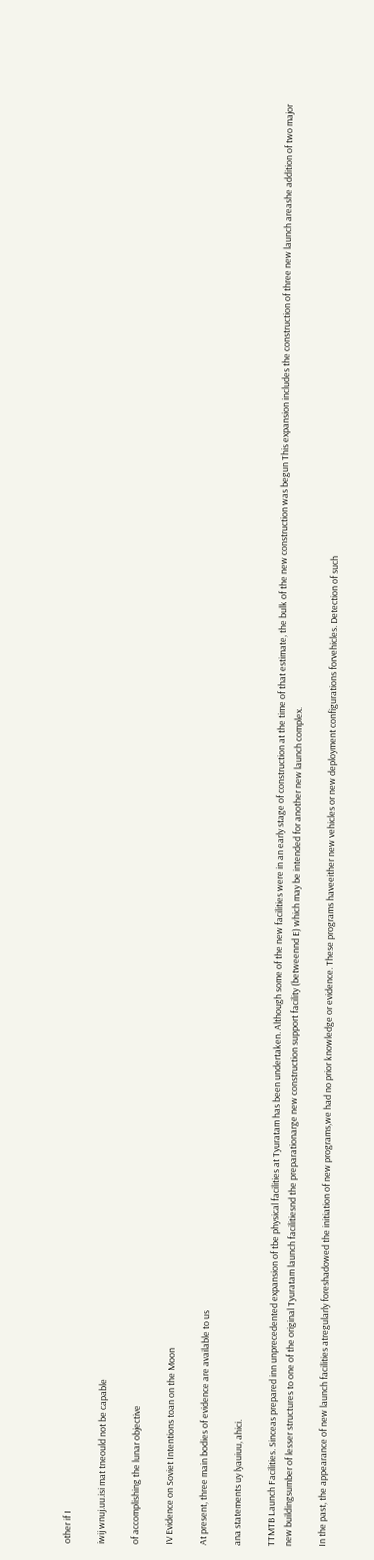other if I

iwij wnuj.uu.isi mat tneould not be capable

of accomplishing the lunar objective

IV Evidence on Soviet Intentions toan on the Moon

At present, three main bodies of evidence are available to us

ana statements uy lyauiuu, ahici.

TTMTB Launch Facilities. Sinceas prepared inn unprecedented expansion of tbe physical facilities at Tyuratam has been undertaken. Although some of the new facilities were in an early stage of construction at the time of that estimate, the bulk of the new construction was begun This expansion includes the construction of three new launch areashe addition of two major new buildingsumber of lesser structures to one of the original Tyuratam launch facilitiesnd the preparationarge new construction support facility (betweennd E) which may be intended for another new launch complex.

In the past, the appearance of new launch facilities atregularly foreshadowed the initiation of new programs,we had no prior knowledge or evidence. These programs haveeither new vehicles or new deployment configurations forvehicles. Detection of such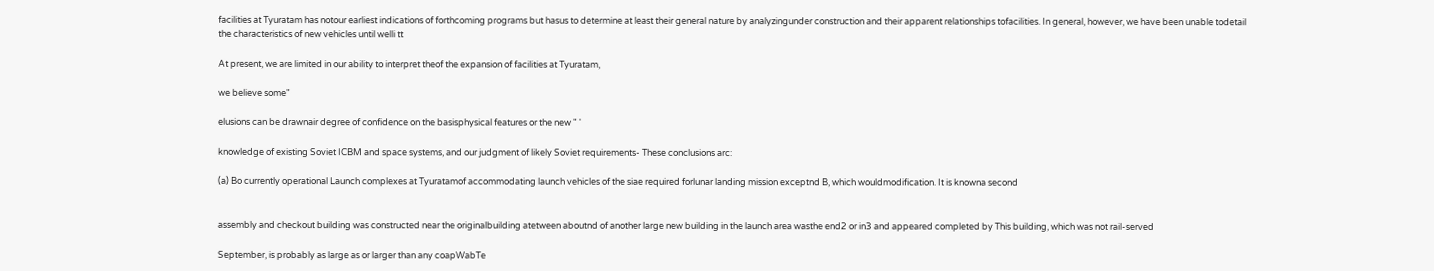facilities at Tyuratam has notour earliest indications of forthcoming programs but hasus to determine at least their general nature by analyzingunder construction and their apparent relationships tofacilities. In general, however, we have been unable todetail the characteristics of new vehicles until welli tt

At present, we are limited in our ability to interpret theof the expansion of facilities at Tyuratam,

we believe some"

elusions can be drawnair degree of confidence on the basisphysical features or the new " '

knowledge of existing Soviet ICBM and space systems, and our judgment of likely Soviet requirements- These conclusions arc:

(a) Bo currently operational Launch complexes at Tyuratamof accommodating launch vehicles of the siae required forlunar landing mission exceptnd B, which wouldmodification. It is knowna second


assembly and checkout building was constructed near the originalbuilding atetween aboutnd of another large new building in the launch area wasthe end2 or in3 and appeared completed by This building, which was not rail-served

September, is probably as large as or larger than any coapWabTe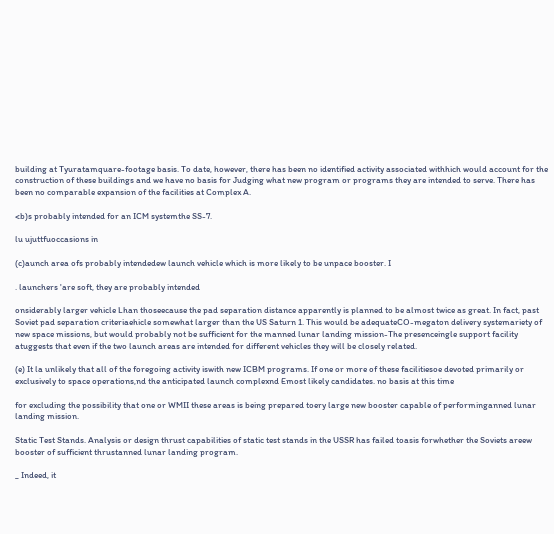building at Tyuratamquare-footage basis. To date, however, there has been no identified activity associated withhich would account for the construction of these buildings and we have no basis for Judging what new program or programs they are intended to serve. There has been no comparable expansion of the facilities at Complex A.

<b)s probably intended for an ICM systemthe SS-7.

lu ujuttfuoccasions in

(c)aunch area ofs probably intendedew launch vehicle which is more likely to be unpace booster. I

. launchers 'are soft, they are probably intended

onsiderably larger vehicle Lhan thoseecause the pad separation distance apparently is planned to be almost twice as great. In fact, past Soviet pad separation criteriaehicle somewhat larger than the US Saturn 1. This would be adequateCO-megaton delivery systemariety of new space missions, but would probably not be sufficient for the manned lunar landing mission-The presenceingle support facility atuggests that even if the two launch areas are intended for different vehicles they will be closely related.

(e) It la unlikely that all of the foregoing activity iswith new ICBM programs. If one or more of these facilitiesoe devoted primarily or exclusively to space operations,nd the anticipated launch complexnd Emost likely candidates. no basis at this time

for excluding the possibility that one or WMII these areas is being prepared toery large new booster capable of performinganned lunar landing mission.

Static Test Stands. Analysis or design thrust capabilities of static test stands in the USSR has failed toasis forwhether the Soviets areew booster of sufficient thrustanned lunar landing program.

_ Indeed, it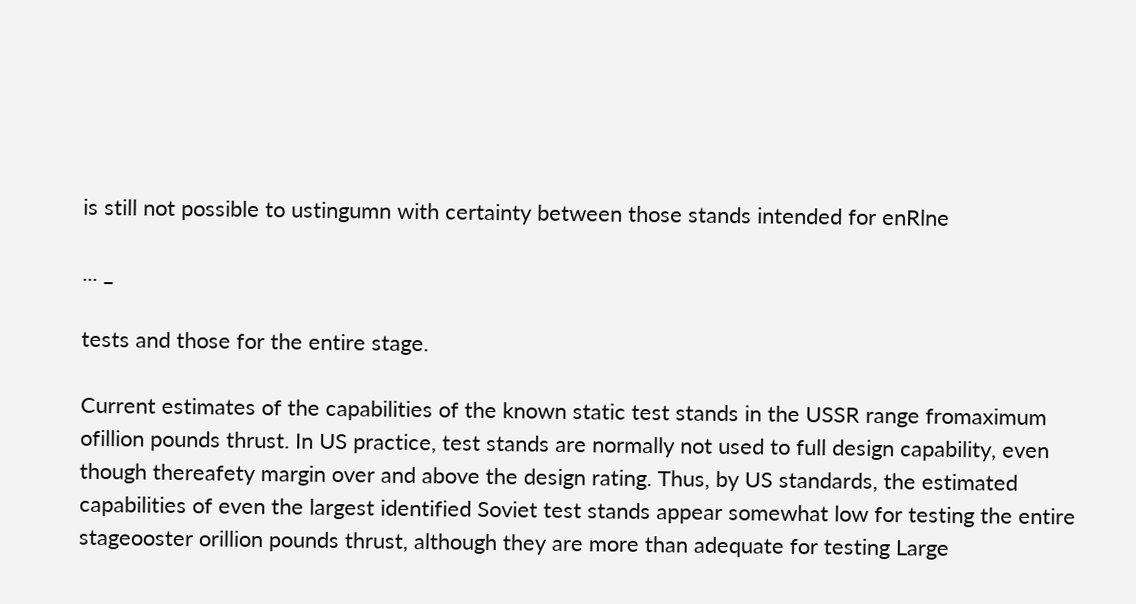is still not possible to ustingumn with certainty between those stands intended for enRlne

... _

tests and those for the entire stage.

Current estimates of the capabilities of the known static test stands in the USSR range fromaximum ofillion pounds thrust. In US practice, test stands are normally not used to full design capability, even though thereafety margin over and above the design rating. Thus, by US standards, the estimated capabilities of even the largest identified Soviet test stands appear somewhat low for testing the entire stageooster orillion pounds thrust, although they are more than adequate for testing Large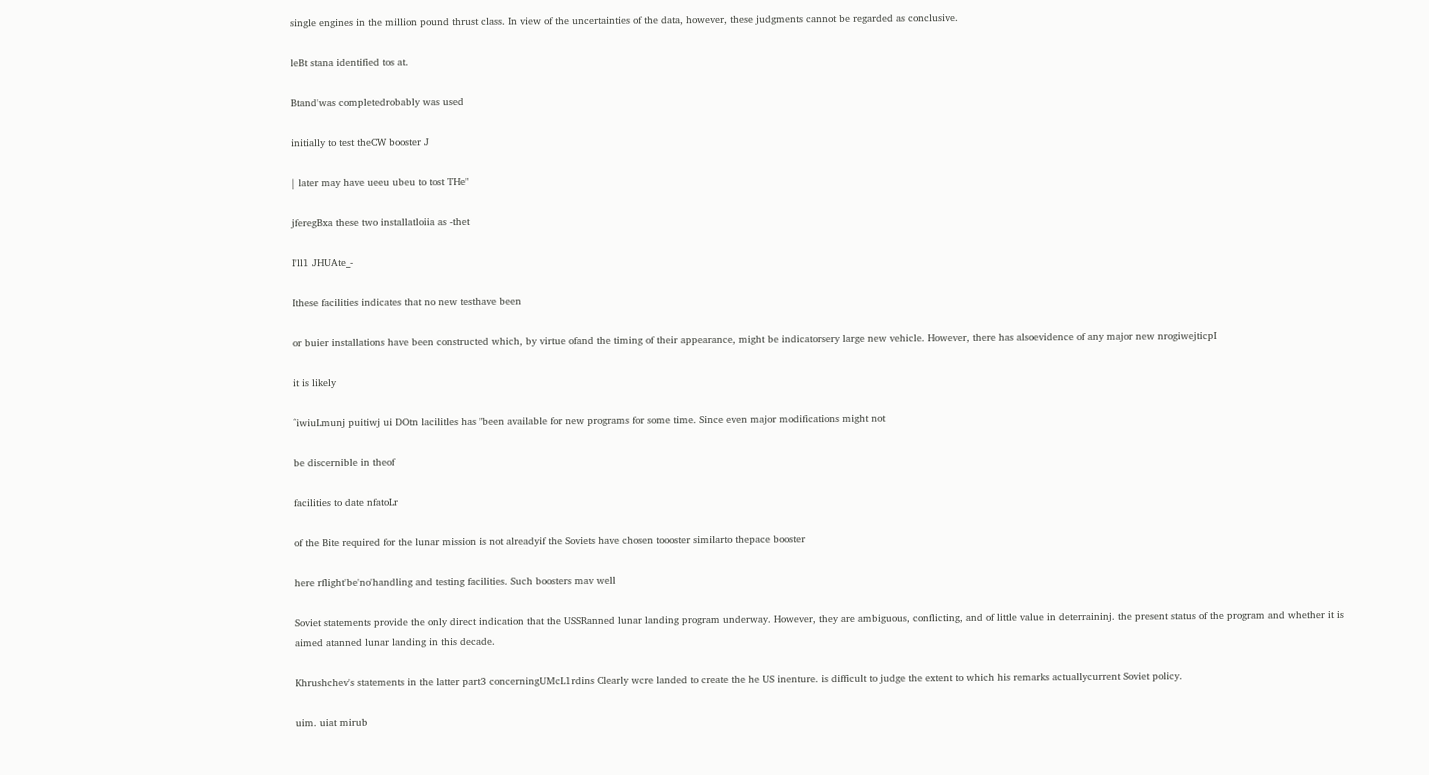single engines in the million pound thrust class. In view of the uncertainties of the data, however, these judgments cannot be regarded as conclusive.

leBt stana identified tos at.

Btand'was completedrobably was used

initially to test theCW booster J

| later may have ueeu ubeu to tost THe"

jferegBxa these two installatloiia as -thet

I'll1 JHUAte_-

Ithese facilities indicates that no new testhave been

or buier installations have been constructed which, by virtue ofand the timing of their appearance, might be indicatorsery large new vehicle. However, there has alsoevidence of any major new nrogiwejticpI

it is likely

^iwiuLmunj puitiwj ui DOtn lacilitles has "been available for new programs for some time. Since even major modifications might not

be discernible in theof

facilities to date nfatoLr

of the Bite required for the lunar mission is not alreadyif the Soviets have chosen toooster similarto thepace booster

here rflight'be'no'handling and testing facilities. Such boosters mav well

Soviet statements provide the only direct indication that the USSRanned lunar landing program underway. However, they are ambiguous, conflicting, and of little value in deterraininj. the present status of the program and whether it is aimed atanned lunar landing in this decade.

Khrushchev's statements in the latter part3 concerningUMcL1rdins Clearly wcre landed to create the he US inenture. is difficult to judge the extent to which his remarks actuallycurrent Soviet policy.

uim. uiat mirub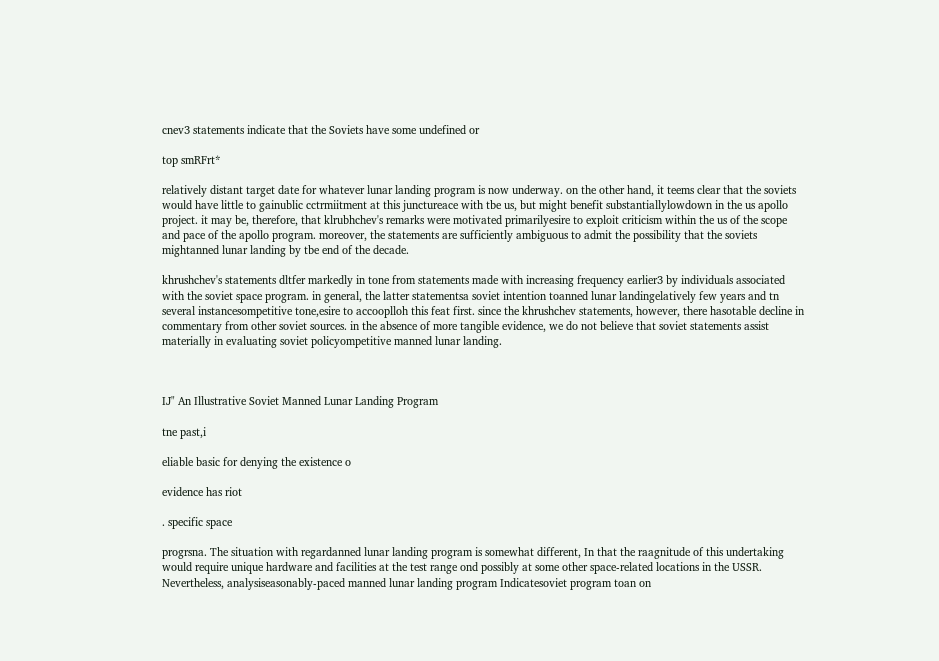cnev3 statements indicate that the Soviets have some undefined or

top smRFrt*

relatively distant target date for whatever lunar landing program is now underway. on the other hand, it teems clear that the soviets would have little to gainublic cctrmiitment at this junctureace with tbe us, but might benefit substantiallylowdown in the us apollo project. it may be, therefore, that klrubhchev's remarks were motivated primarilyesire to exploit criticism within the us of the scope and pace of the apollo program. moreover, the statements are sufficiently ambiguous to admit the possibility that the soviets mightanned lunar landing by tbe end of the decade.

khrushchev's statements dltfer markedly in tone from statements made with increasing frequency earlier3 by individuals associated with the soviet space program. in general, the latter statementsa soviet intention toanned lunar landingelatively few years and tn several instancesompetitive tone,esire to accooplloh this feat first. since the khrushchev statements, however, there hasotable decline in commentary from other soviet sources. in the absence of more tangible evidence, we do not believe that soviet statements assist materially in evaluating soviet policyompetitive manned lunar landing.



IJ" An Illustrative Soviet Manned Lunar Landing Program

tne past,i

eliable basic for denying the existence o

evidence has riot

. specific space

progrsna. The situation with regardanned lunar landing program is somewhat different, In that the raagnitude of this undertaking would require unique hardware and facilities at the test range ond possibly at some other space-related locations in the USSR. Nevertheless, analysiseasonably-paced manned lunar landing program Indicatesoviet program toan on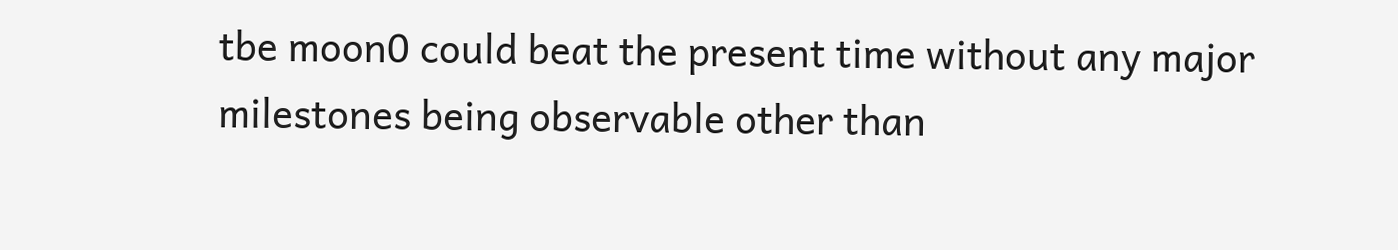tbe moon0 could beat the present time without any major milestones being observable other than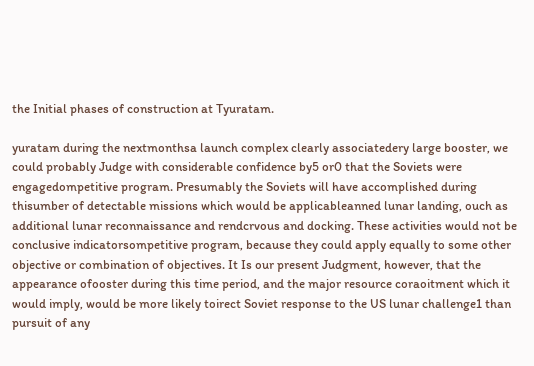the Initial phases of construction at Tyuratam.

yuratam during the nextmonthsa launch complex clearly associatedery large booster, we could probably Judge with considerable confidence by5 or0 that the Soviets were engagedompetitive program. Presumably the Soviets will have accomplished during thisumber of detectable missions which would be applicableanned lunar landing, ouch as additional lunar reconnaissance and rendcrvous and docking. These activities would not be conclusive indicatorsompetitive program, because they could apply equally to some other objective or combination of objectives. It Is our present Judgment, however, that the appearance ofooster during this time period, and the major resource coraoitment which it would imply, would be more likely toirect Soviet response to the US lunar challenge1 than pursuit of any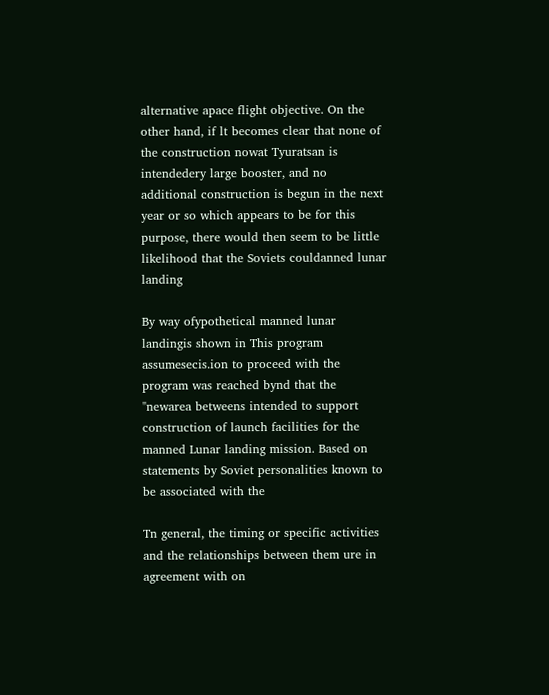alternative apace flight objective. On the other hand, if lt becomes clear that none of the construction nowat Tyuratsan is intendedery large booster, and no additional construction is begun in the next year or so which appears to be for this purpose, there would then seem to be little likelihood that the Soviets couldanned lunar landing

By way ofypothetical manned lunar landingis shown in This program assumesecis.ion to proceed with the program was reached bynd that the "newarea betweens intended to support construction of launch facilities for the manned Lunar landing mission. Based on statements by Soviet personalities known to be associated with the

Tn general, the timing or specific activities and the relationships between them ure in agreement with on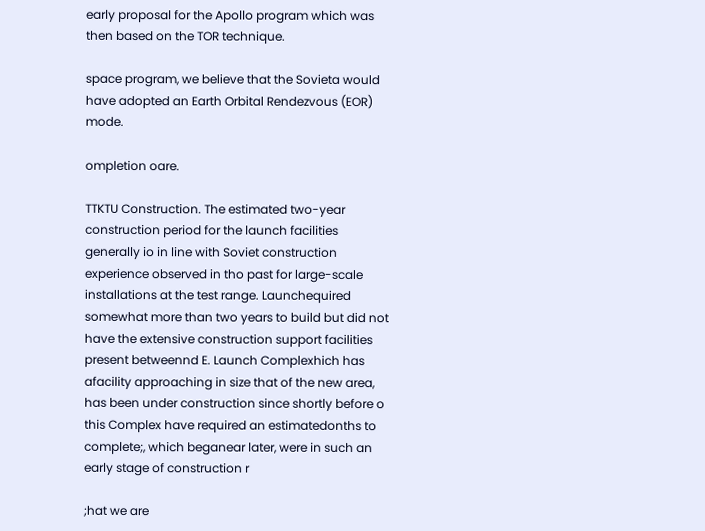early proposal for the Apollo program which was then based on the TOR technique.

space program, we believe that the Sovieta would have adopted an Earth Orbital Rendezvous (EOR) mode.

ompletion oare.

TTKTU Construction. The estimated two-year construction period for the launch facilities generally io in line with Soviet construction experience observed in tho past for large-scale installations at the test range. Launchequired somewhat more than two years to build but did not have the extensive construction support facilities present betweennd E. Launch Complexhich has afacility approaching in size that of the new area, has been under construction since shortly before o this Complex have required an estimatedonths to complete;, which beganear later, were in such an early stage of construction r

;hat we are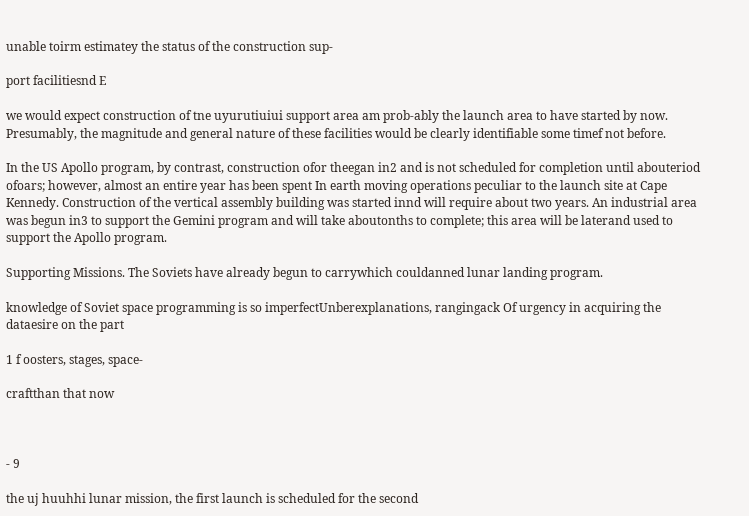unable toirm estimatey the status of the construction sup-

port facilitiesnd E

we would expect construction of tne uyurutiuiui support area am prob-ably the launch area to have started by now. Presumably, the magnitude and general nature of these facilities would be clearly identifiable some timef not before.

In the US Apollo program, by contrast, construction ofor theegan in2 and is not scheduled for completion until abouteriod ofoars; however, almost an entire year has been spent In earth moving operations peculiar to the launch site at Cape Kennedy. Construction of the vertical assembly building was started innd will require about two years. An industrial area was begun in3 to support the Gemini program and will take aboutonths to complete; this area will be laterand used to support the Apollo program.

Supporting Missions. The Soviets have already begun to carrywhich couldanned lunar landing program.

knowledge of Soviet space programming is so imperfectUnberexplanations, rangingack Of urgency in acquiring the dataesire on the part

1 f oosters, stages, space-

craftthan that now



- 9

the uj huuhhi lunar mission, the first launch is scheduled for the second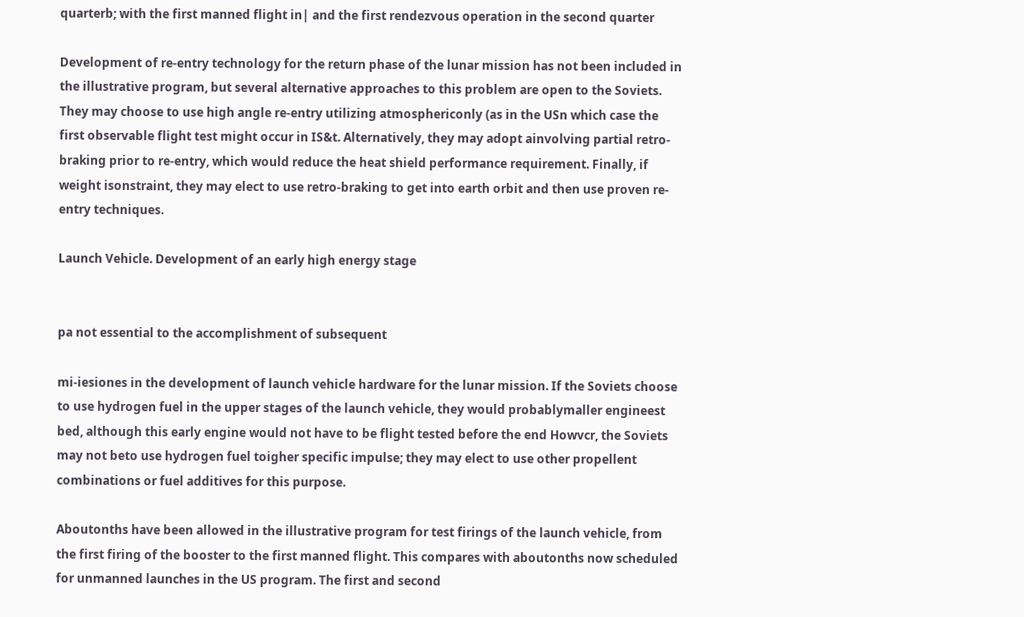quarterb; with the first manned flight in| and the first rendezvous operation in the second quarter

Development of re-entry technology for the return phase of the lunar mission has not been included in the illustrative program, but several alternative approaches to this problem are open to the Soviets. They may choose to use high angle re-entry utilizing atmosphericonly (as in the USn which case the first observable flight test might occur in IS&t. Alternatively, they may adopt ainvolving partial retro-braking prior to re-entry, which would reduce the heat shield performance requirement. Finally, if weight isonstraint, they may elect to use retro-braking to get into earth orbit and then use proven re-entry techniques.

Launch Vehicle. Development of an early high energy stage


pa not essential to the accomplishment of subsequent

mi-iesiones in the development of launch vehicle hardware for the lunar mission. If the Soviets choose to use hydrogen fuel in the upper stages of the launch vehicle, they would probablymaller engineest bed, although this early engine would not have to be flight tested before the end Howvcr, the Soviets may not beto use hydrogen fuel toigher specific impulse; they may elect to use other propellent combinations or fuel additives for this purpose.

Aboutonths have been allowed in the illustrative program for test firings of the launch vehicle, from the first firing of the booster to the first manned flight. This compares with aboutonths now scheduled for unmanned launches in the US program. The first and second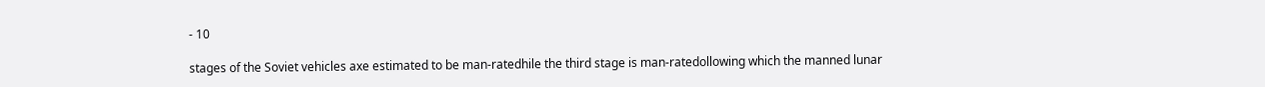- 10

stages of the Soviet vehicles axe estimated to be man-ratedhile the third stage is man-ratedollowing which the manned lunar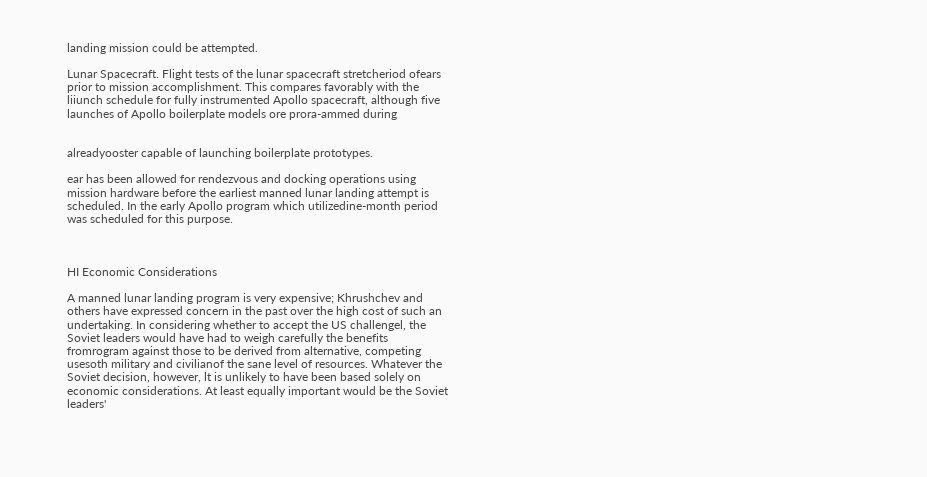landing mission could be attempted.

Lunar Spacecraft. Flight tests of the lunar spacecraft stretcheriod ofears prior to mission accomplishment. This compares favorably with the liiunch schedule for fully instrumented Apollo spacecraft, although five launches of Apollo boilerplate models ore prora-ammed during


alreadyooster capable of launching boilerplate prototypes.

ear has been allowed for rendezvous and docking operations using mission hardware before the earliest manned lunar landing attempt is scheduled. In the early Apollo program which utilizedine-month period was scheduled for this purpose.



HI Economic Considerations

A manned lunar landing program is very expensive; Khrushchev and others have expressed concern in the past over the high cost of such an undertaking. In considering whether to accept the US challengel, the Soviet leaders would have had to weigh carefully the benefits fromrogram against those to be derived from alternative, competing usesoth military and civilianof the sane level of resources. Whatever the Soviet decision, however, lt is unlikely to have been based solely on economic considerations. At least equally important would be the Soviet leaders'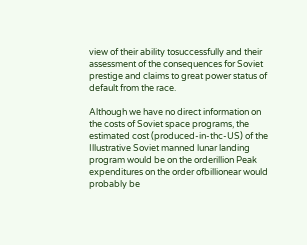view of their ability tosuccessfully and their assessment of the consequences for Soviet prestige and claims to great power status of default from the race.

Although we have no direct information on the costs of Soviet space programs, the estimated cost (produced-in-thc-US) of the Illustrative Soviet manned lunar landing program would be on the orderillion Peak expenditures on the order ofbillionear would probably be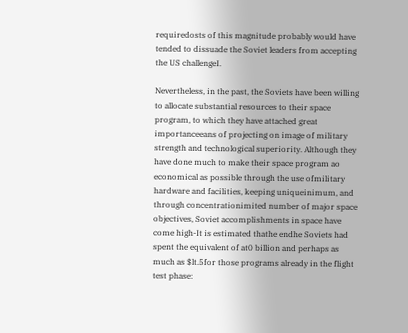requiredosts of this magnitude probably would have tended to dissuade the Soviet leaders from accepting the US challengeI.

Nevertheless, in the past, the Soviets have been willing to allocate substantial resources to their space program, to which they have attached great importanceeans of projecting on image of military strength and technological superiority. Although they have done much to make their space program ao economical as possible through the use ofmilitary hardware and facilities, keeping uniqueinimum, and through concentrationimited number of major space objectives, Soviet accomplishments in space have come high-It is estimated thathe endhe Soviets had spent the equivalent of at0 billion and perhaps as much as $lt.5for those programs already in the flight test phase: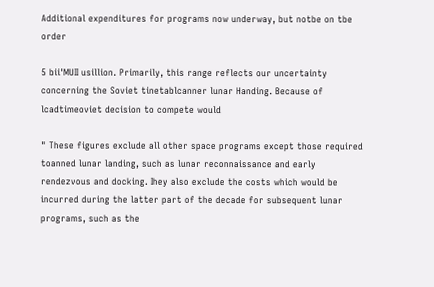Additional expenditures for programs now underway, but notbe on tbe order

5 bii'MUII usillion. Primarily, this range reflects our uncertainty concerning the Soviet tinetablcanner lunar Handing. Because of lcadtimeoviet decision to compete would

" These figures exclude all other space programs except those required toanned lunar landing, such as lunar reconnaissance and early rendezvous and docking. Ihey also exclude the costs which would be incurred during the latter part of the decade for subsequent lunar programs, such as the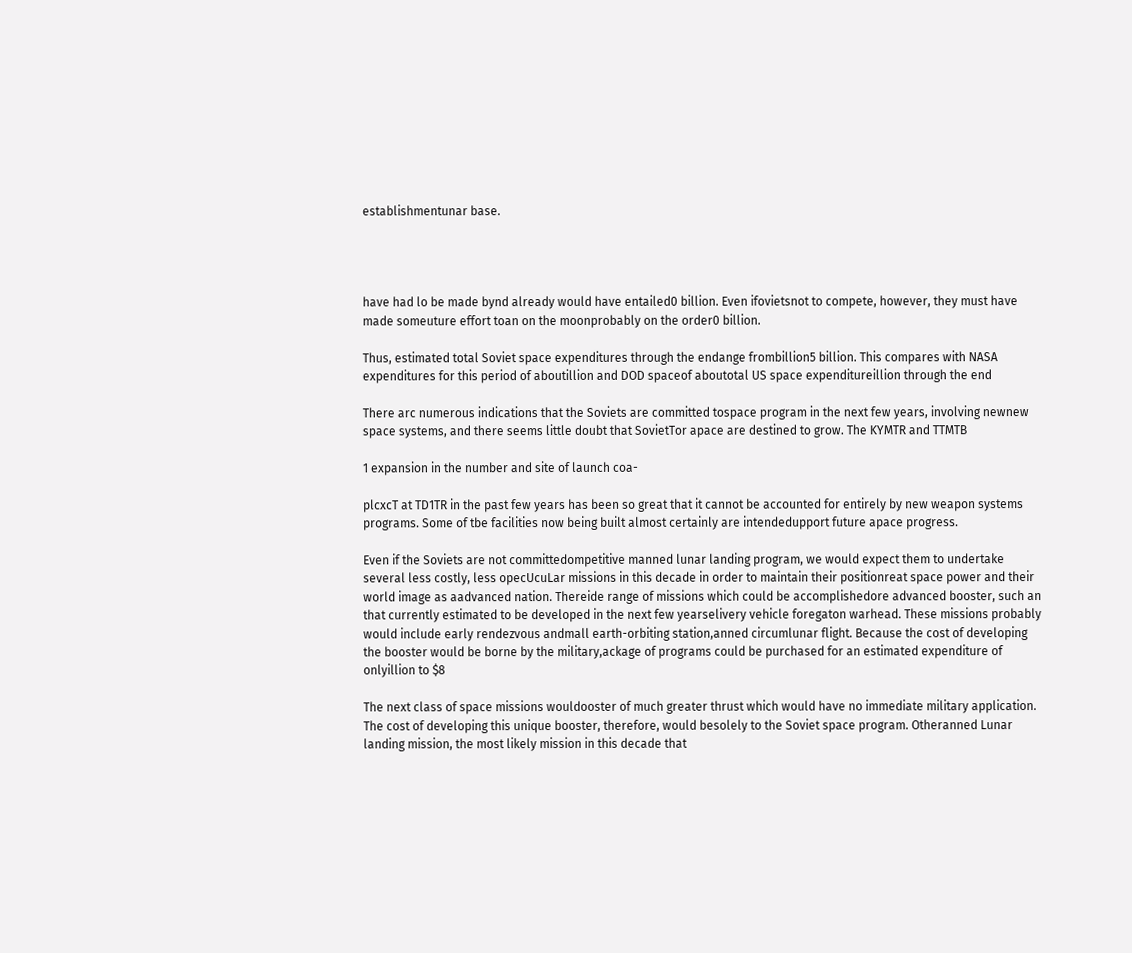establishmentunar base.




have had lo be made bynd already would have entailed0 billion. Even ifovietsnot to compete, however, they must have made someuture effort toan on the moonprobably on the order0 billion.

Thus, estimated total Soviet space expenditures through the endange frombillion5 billion. This compares with NASA expenditures for this period of aboutillion and DOD spaceof aboutotal US space expenditureillion through the end

There arc numerous indications that the Soviets are committed tospace program in the next few years, involving newnew space systems, and there seems little doubt that SovietTor apace are destined to grow. The KYMTR and TTMTB

1 expansion in the number and site of launch coa-

plcxcT at TD1TR in the past few years has been so great that it cannot be accounted for entirely by new weapon systems programs. Some of tbe facilities now being built almost certainly are intendedupport future apace progress.

Even if the Soviets are not committedompetitive manned lunar landing program, we would expect them to undertake several less costly, less opecUcuLar missions in this decade in order to maintain their positionreat space power and their world image as aadvanced nation. Thereide range of missions which could be accomplishedore advanced booster, such an that currently estimated to be developed in the next few yearselivery vehicle foregaton warhead. These missions probably would include early rendezvous andmall earth-orbiting station,anned circumlunar flight. Because the cost of developing the booster would be borne by the military,ackage of programs could be purchased for an estimated expenditure of onlyillion to $8

The next class of space missions wouldooster of much greater thrust which would have no immediate military application. The cost of developing this unique booster, therefore, would besolely to the Soviet space program. Otheranned Lunar landing mission, the most likely mission in this decade that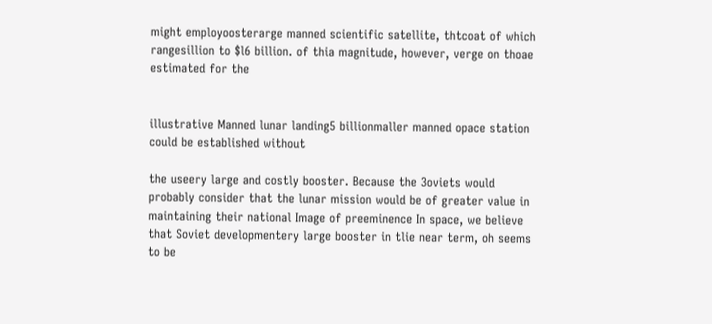might employoosterarge manned scientific satellite, thtcoat of which rangesillion to $l6 billion. of thia magnitude, however, verge on thoae estimated for the


illustrative Manned lunar landing5 billionmaller manned opace station could be established without

the useery large and costly booster. Because the 3oviets would probably consider that the lunar mission would be of greater value in maintaining their national Image of preeminence In space, we believe that Soviet developmentery large booster in tlie near term, oh seems to be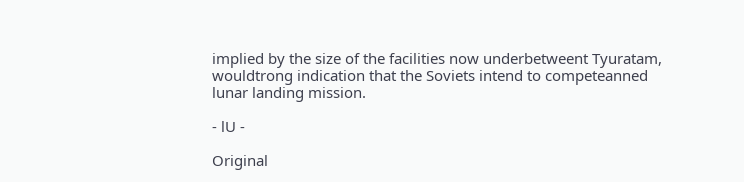implied by the size of the facilities now underbetweent Tyuratam, wouldtrong indication that the Soviets intend to competeanned lunar landing mission.

- lU -

Original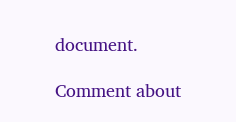document.

Comment about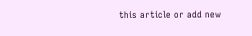this article or add new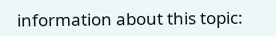information about this topic: